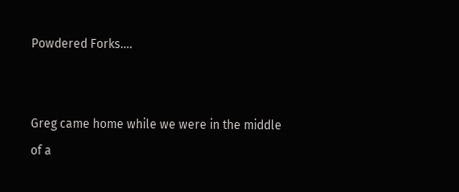Powdered Forks….


Greg came home while we were in the middle of a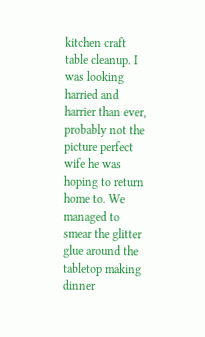kitchen craft table cleanup. I was looking harried and harrier than ever, probably not the picture perfect wife he was hoping to return home to. We managed to smear the glitter glue around the tabletop making dinner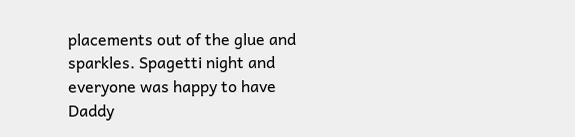placements out of the glue and sparkles. Spagetti night and everyone was happy to have Daddy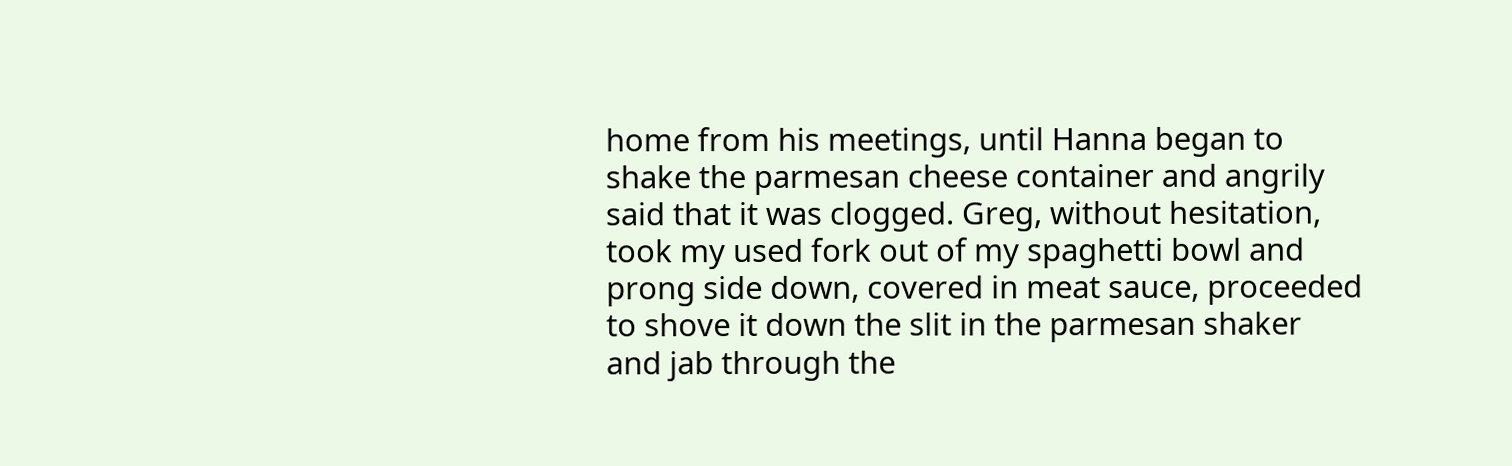home from his meetings, until Hanna began to shake the parmesan cheese container and angrily said that it was clogged. Greg, without hesitation, took my used fork out of my spaghetti bowl and prong side down, covered in meat sauce, proceeded to shove it down the slit in the parmesan shaker and jab through the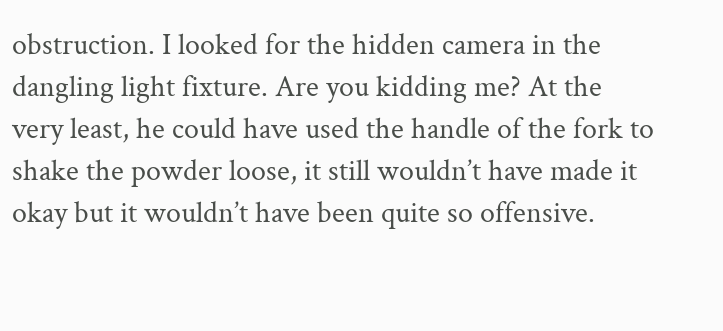obstruction. I looked for the hidden camera in the dangling light fixture. Are you kidding me? At the very least, he could have used the handle of the fork to shake the powder loose, it still wouldn’t have made it okay but it wouldn’t have been quite so offensive.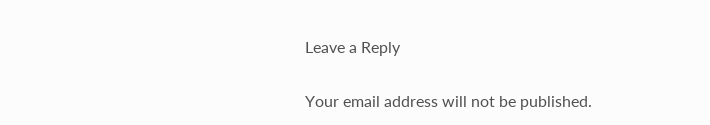Leave a Reply

Your email address will not be published.